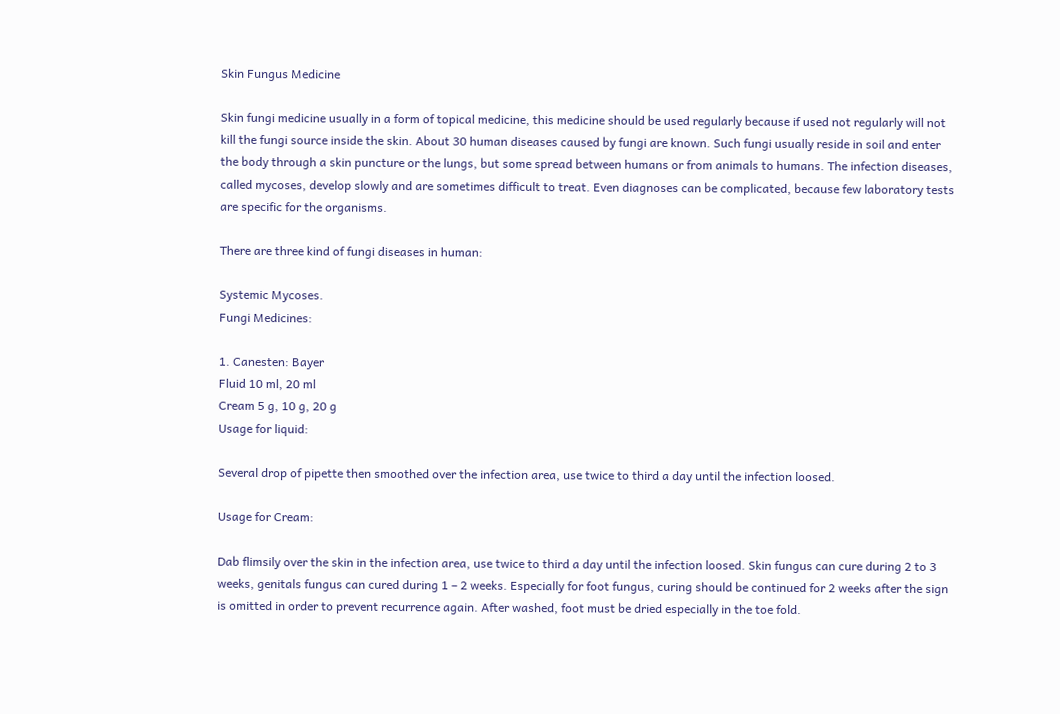Skin Fungus Medicine

Skin fungi medicine usually in a form of topical medicine, this medicine should be used regularly because if used not regularly will not kill the fungi source inside the skin. About 30 human diseases caused by fungi are known. Such fungi usually reside in soil and enter the body through a skin puncture or the lungs, but some spread between humans or from animals to humans. The infection diseases, called mycoses, develop slowly and are sometimes difficult to treat. Even diagnoses can be complicated, because few laboratory tests are specific for the organisms.

There are three kind of fungi diseases in human:

Systemic Mycoses.
Fungi Medicines:

1. Canesten: Bayer
Fluid 10 ml, 20 ml
Cream 5 g, 10 g, 20 g
Usage for liquid:

Several drop of pipette then smoothed over the infection area, use twice to third a day until the infection loosed.

Usage for Cream:

Dab flimsily over the skin in the infection area, use twice to third a day until the infection loosed. Skin fungus can cure during 2 to 3 weeks, genitals fungus can cured during 1 – 2 weeks. Especially for foot fungus, curing should be continued for 2 weeks after the sign is omitted in order to prevent recurrence again. After washed, foot must be dried especially in the toe fold.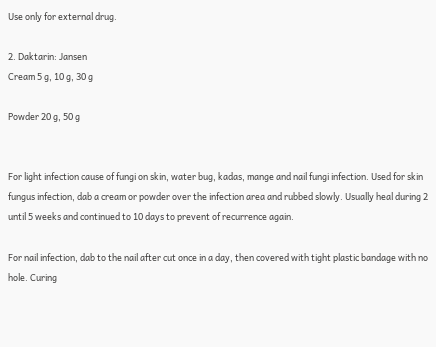Use only for external drug.

2. Daktarin: Jansen
Cream 5 g, 10 g, 30 g

Powder 20 g, 50 g


For light infection cause of fungi on skin, water bug, kadas, mange and nail fungi infection. Used for skin fungus infection, dab a cream or powder over the infection area and rubbed slowly. Usually heal during 2 until 5 weeks and continued to 10 days to prevent of recurrence again.

For nail infection, dab to the nail after cut once in a day, then covered with tight plastic bandage with no hole. Curing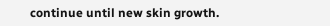continue until new skin growth.